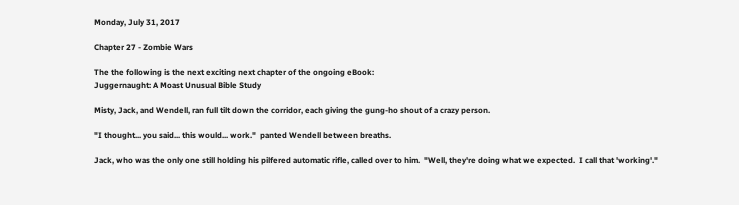Monday, July 31, 2017

Chapter 27 - Zombie Wars

The the following is the next exciting next chapter of the ongoing eBook:
Juggernaught: A Moast Unusual Bible Study

Misty, Jack, and Wendell, ran full tilt down the corridor, each giving the gung-ho shout of a crazy person.

"I thought... you said... this would... work."  panted Wendell between breaths.

Jack, who was the only one still holding his pilfered automatic rifle, called over to him.  "Well, they're doing what we expected.  I call that 'working'."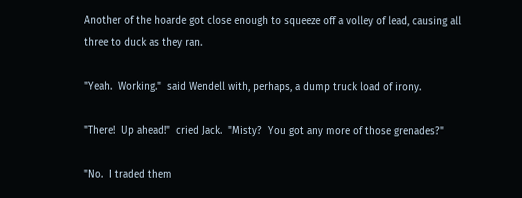Another of the hoarde got close enough to squeeze off a volley of lead, causing all three to duck as they ran.

"Yeah.  Working."  said Wendell with, perhaps, a dump truck load of irony.

"There!  Up ahead!"  cried Jack.  "Misty?  You got any more of those grenades?"

"No.  I traded them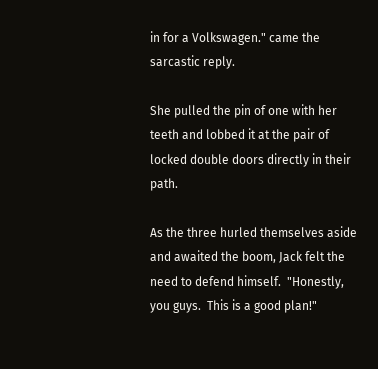in for a Volkswagen." came the sarcastic reply.

She pulled the pin of one with her teeth and lobbed it at the pair of locked double doors directly in their path.

As the three hurled themselves aside and awaited the boom, Jack felt the need to defend himself.  "Honestly, you guys.  This is a good plan!"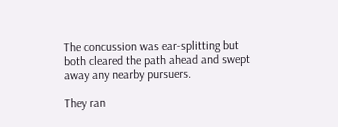The concussion was ear-splitting but both cleared the path ahead and swept away any nearby pursuers.

They ran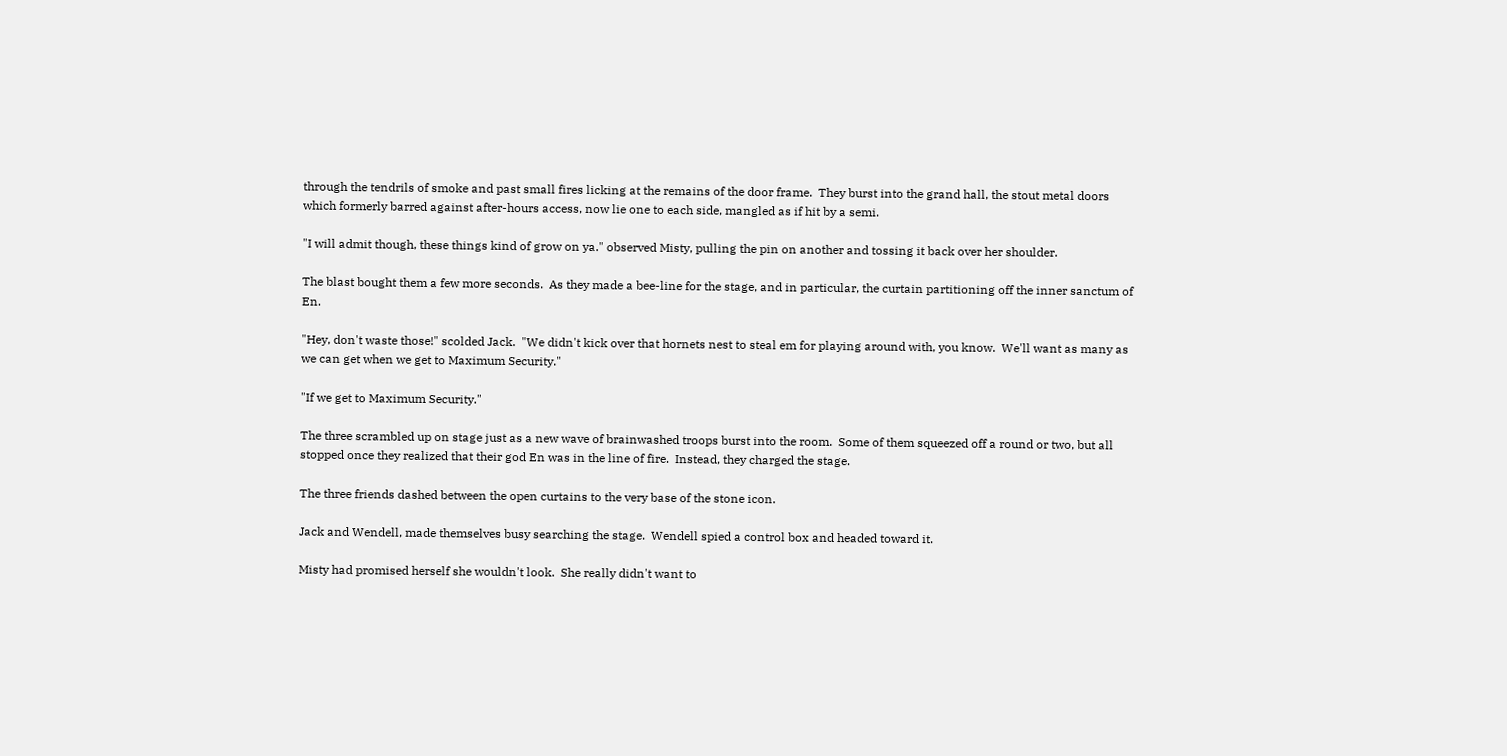through the tendrils of smoke and past small fires licking at the remains of the door frame.  They burst into the grand hall, the stout metal doors which formerly barred against after-hours access, now lie one to each side, mangled as if hit by a semi.

"I will admit though, these things kind of grow on ya." observed Misty, pulling the pin on another and tossing it back over her shoulder.

The blast bought them a few more seconds.  As they made a bee-line for the stage, and in particular, the curtain partitioning off the inner sanctum of En.

"Hey, don't waste those!" scolded Jack.  "We didn't kick over that hornets nest to steal em for playing around with, you know.  We'll want as many as we can get when we get to Maximum Security."

"If we get to Maximum Security."

The three scrambled up on stage just as a new wave of brainwashed troops burst into the room.  Some of them squeezed off a round or two, but all stopped once they realized that their god En was in the line of fire.  Instead, they charged the stage.

The three friends dashed between the open curtains to the very base of the stone icon.

Jack and Wendell, made themselves busy searching the stage.  Wendell spied a control box and headed toward it.

Misty had promised herself she wouldn't look.  She really didn't want to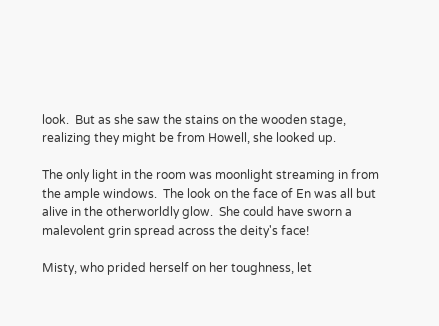look.  But as she saw the stains on the wooden stage, realizing they might be from Howell, she looked up.

The only light in the room was moonlight streaming in from the ample windows.  The look on the face of En was all but alive in the otherworldly glow.  She could have sworn a malevolent grin spread across the deity's face!

Misty, who prided herself on her toughness, let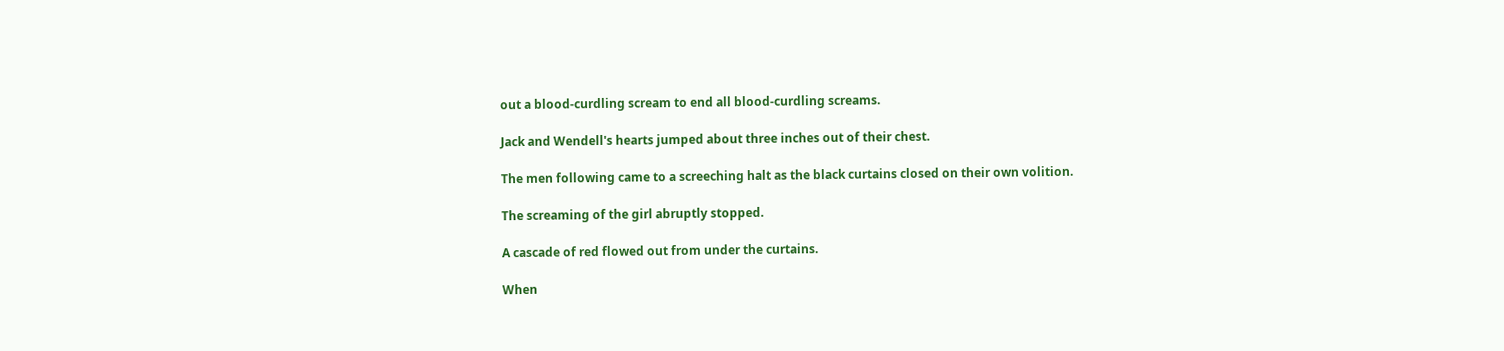out a blood-curdling scream to end all blood-curdling screams.

Jack and Wendell's hearts jumped about three inches out of their chest.

The men following came to a screeching halt as the black curtains closed on their own volition.

The screaming of the girl abruptly stopped.

A cascade of red flowed out from under the curtains.

When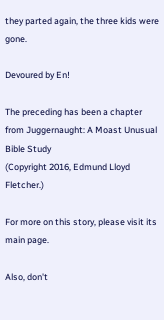they parted again, the three kids were gone.

Devoured by En!

The preceding has been a chapter from Juggernaught: A Moast Unusual Bible Study
(Copyright 2016, Edmund Lloyd Fletcher.)

For more on this story, please visit its main page.

Also, don't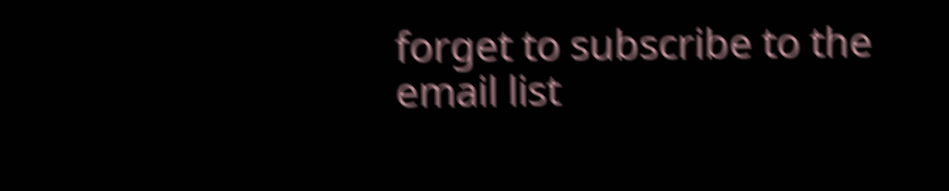forget to subscribe to the email list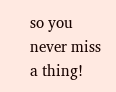so you never miss a thing!